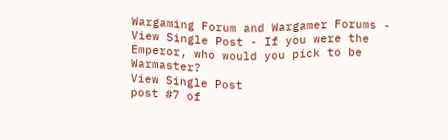Wargaming Forum and Wargamer Forums - View Single Post - If you were the Emperor, who would you pick to be Warmaster?
View Single Post
post #7 of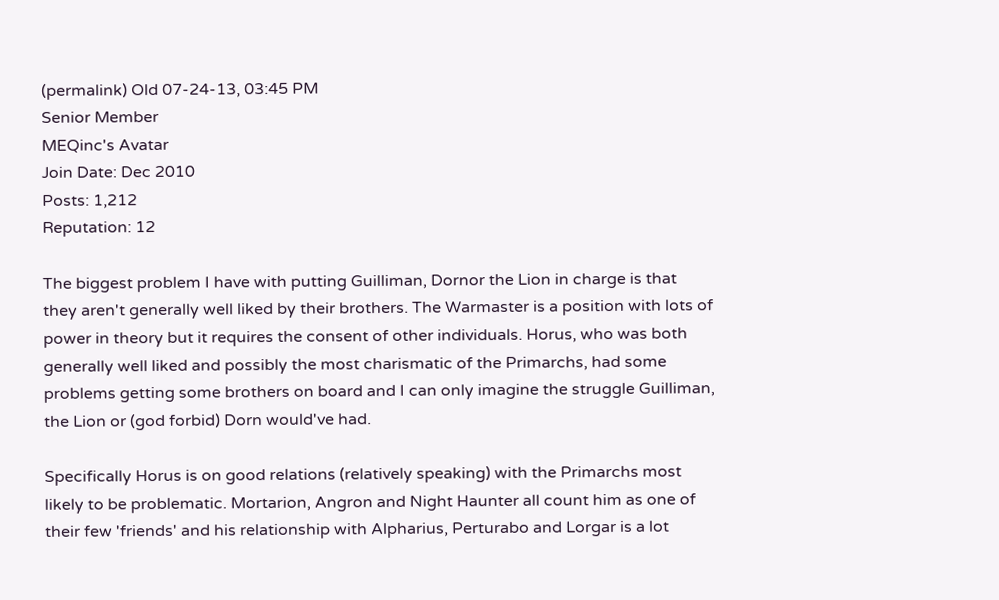(permalink) Old 07-24-13, 03:45 PM
Senior Member
MEQinc's Avatar
Join Date: Dec 2010
Posts: 1,212
Reputation: 12

The biggest problem I have with putting Guilliman, Dornor the Lion in charge is that they aren't generally well liked by their brothers. The Warmaster is a position with lots of power in theory but it requires the consent of other individuals. Horus, who was both generally well liked and possibly the most charismatic of the Primarchs, had some problems getting some brothers on board and I can only imagine the struggle Guilliman, the Lion or (god forbid) Dorn would've had.

Specifically Horus is on good relations (relatively speaking) with the Primarchs most likely to be problematic. Mortarion, Angron and Night Haunter all count him as one of their few 'friends' and his relationship with Alpharius, Perturabo and Lorgar is a lot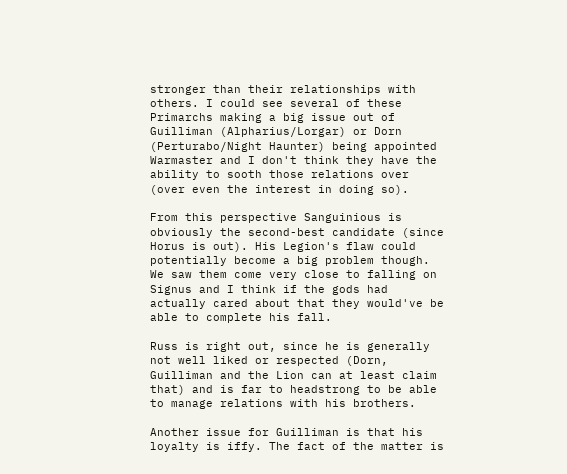stronger than their relationships with others. I could see several of these Primarchs making a big issue out of Guilliman (Alpharius/Lorgar) or Dorn (Perturabo/Night Haunter) being appointed Warmaster and I don't think they have the ability to sooth those relations over (over even the interest in doing so).

From this perspective Sanguinious is obviously the second-best candidate (since Horus is out). His Legion's flaw could potentially become a big problem though. We saw them come very close to falling on Signus and I think if the gods had actually cared about that they would've be able to complete his fall.

Russ is right out, since he is generally not well liked or respected (Dorn, Guilliman and the Lion can at least claim that) and is far to headstrong to be able to manage relations with his brothers.

Another issue for Guilliman is that his loyalty is iffy. The fact of the matter is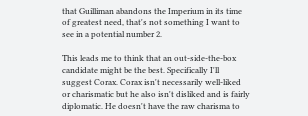that Guilliman abandons the Imperium in its time of greatest need, that's not something I want to see in a potential number 2.

This leads me to think that an out-side-the-box candidate might be the best. Specifically I'll suggest Corax. Corax isn't necessarily well-liked or charismatic but he also isn't disliked and is fairly diplomatic. He doesn't have the raw charisma to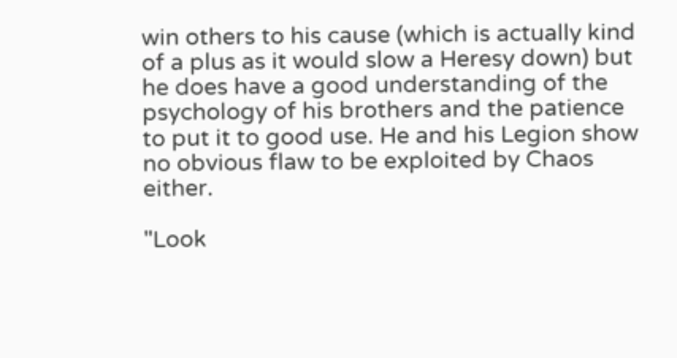win others to his cause (which is actually kind of a plus as it would slow a Heresy down) but he does have a good understanding of the psychology of his brothers and the patience to put it to good use. He and his Legion show no obvious flaw to be exploited by Chaos either.

"Look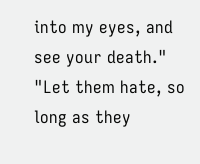into my eyes, and see your death."
"Let them hate, so long as they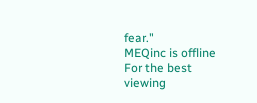fear."
MEQinc is offline
For the best viewing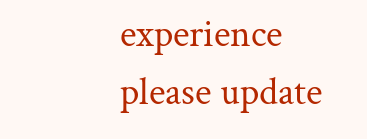experience please update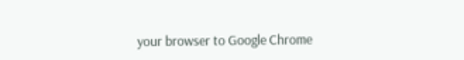your browser to Google Chrome